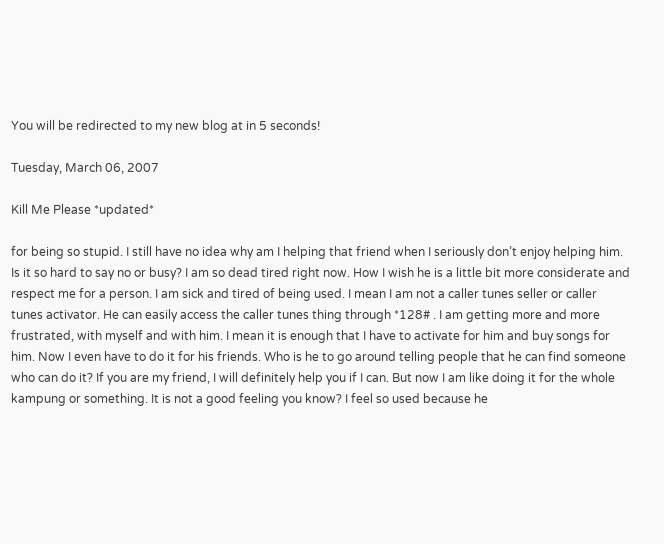You will be redirected to my new blog at in 5 seconds!

Tuesday, March 06, 2007

Kill Me Please *updated*

for being so stupid. I still have no idea why am I helping that friend when I seriously don’t enjoy helping him. Is it so hard to say no or busy? I am so dead tired right now. How I wish he is a little bit more considerate and respect me for a person. I am sick and tired of being used. I mean I am not a caller tunes seller or caller tunes activator. He can easily access the caller tunes thing through *128# . I am getting more and more frustrated, with myself and with him. I mean it is enough that I have to activate for him and buy songs for him. Now I even have to do it for his friends. Who is he to go around telling people that he can find someone who can do it? If you are my friend, I will definitely help you if I can. But now I am like doing it for the whole kampung or something. It is not a good feeling you know? I feel so used because he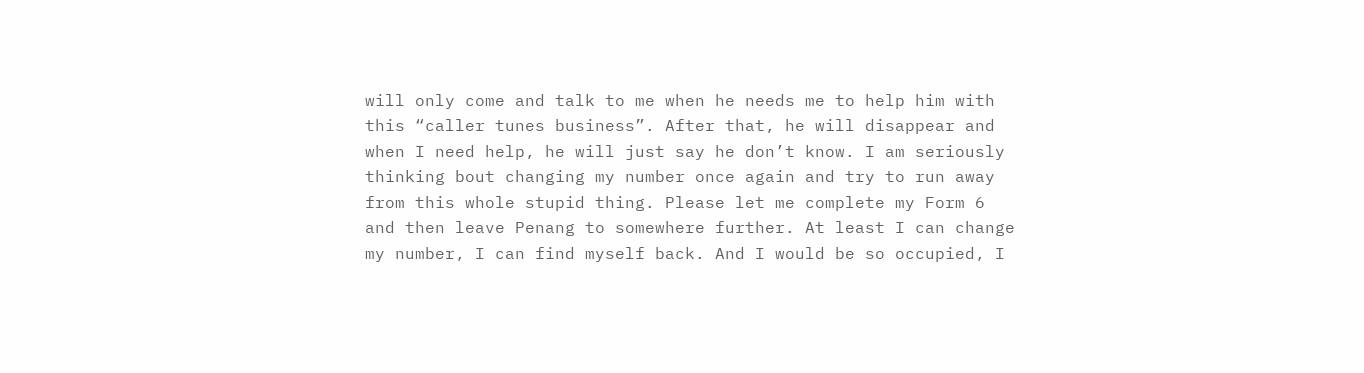will only come and talk to me when he needs me to help him with this “caller tunes business”. After that, he will disappear and when I need help, he will just say he don’t know. I am seriously thinking bout changing my number once again and try to run away from this whole stupid thing. Please let me complete my Form 6 and then leave Penang to somewhere further. At least I can change my number, I can find myself back. And I would be so occupied, I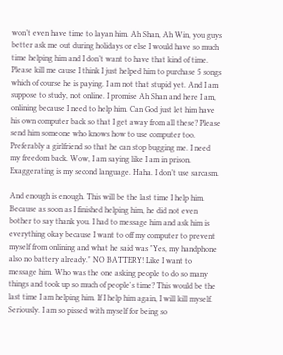won’t even have time to layan him. Ah Shan, Ah Win, you guys better ask me out during holidays or else I would have so much time helping him and I don’t want to have that kind of time. Please kill me cause I think I just helped him to purchase 5 songs which of course he is paying. I am not that stupid yet. And I am suppose to study, not online. I promise Ah Shan and here I am, onlining because I need to help him. Can God just let him have his own computer back so that I get away from all these? Please send him someone who knows how to use computer too. Preferably a girlfriend so that he can stop bugging me. I need my freedom back. Wow, I am saying like I am in prison. Exaggerating is my second language. Haha. I don’t use sarcasm.

And enough is enough. This will be the last time I help him. Because as soon as I finished helping him, he did not even bother to say thank you. I had to message him and ask him is everything okay because I want to off my computer to prevent myself from onlining and what he said was "Yes, my handphone also no battery already." NO BATTERY! Like I want to message him. Who was the one asking people to do so many things and took up so much of people's time? This would be the last time I am helping him. If I help him again, I will kill myself. Seriously. I am so pissed with myself for being so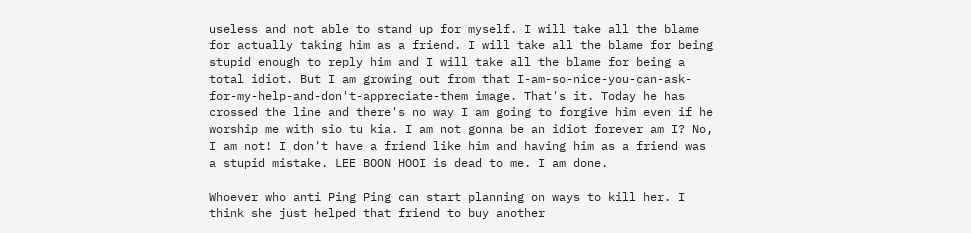useless and not able to stand up for myself. I will take all the blame for actually taking him as a friend. I will take all the blame for being stupid enough to reply him and I will take all the blame for being a total idiot. But I am growing out from that I-am-so-nice-you-can-ask-for-my-help-and-don't-appreciate-them image. That's it. Today he has crossed the line and there's no way I am going to forgive him even if he worship me with sio tu kia. I am not gonna be an idiot forever am I? No, I am not! I don't have a friend like him and having him as a friend was a stupid mistake. LEE BOON HOOI is dead to me. I am done.

Whoever who anti Ping Ping can start planning on ways to kill her. I think she just helped that friend to buy another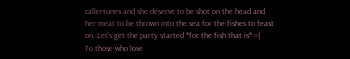callertunes and she deserve to be shot on the head and her meat to be thrown into the sea for the fishes to feast on. Let's get the party started *for the fish that is* =(
To those who love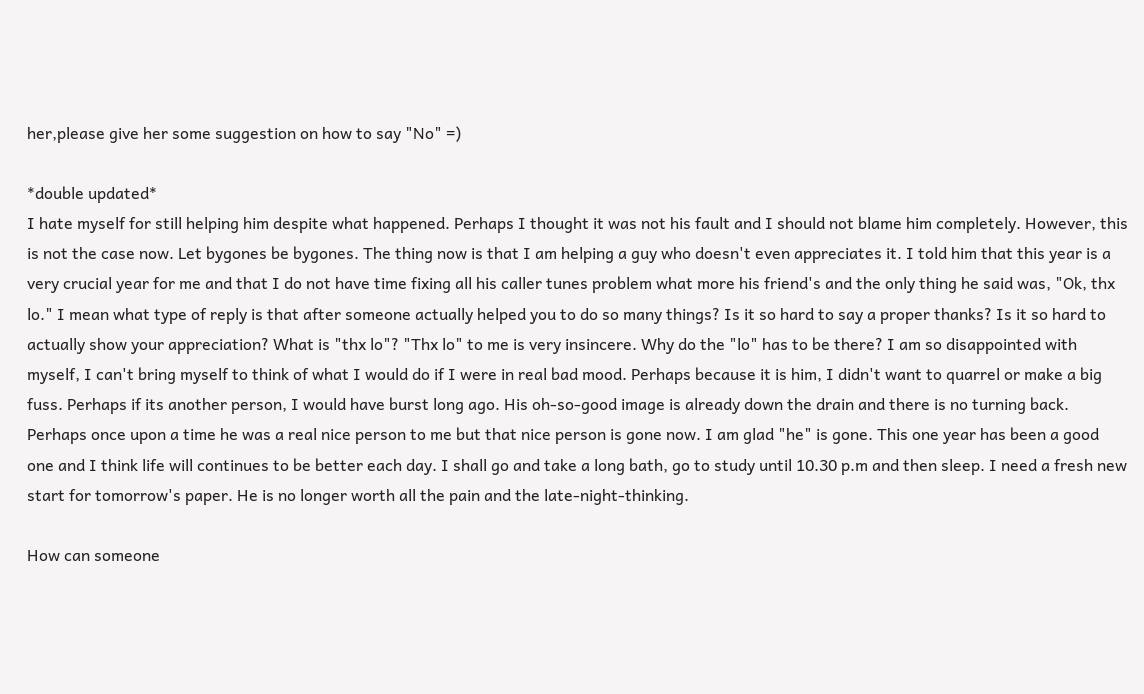her,please give her some suggestion on how to say "No" =)

*double updated*
I hate myself for still helping him despite what happened. Perhaps I thought it was not his fault and I should not blame him completely. However, this is not the case now. Let bygones be bygones. The thing now is that I am helping a guy who doesn't even appreciates it. I told him that this year is a very crucial year for me and that I do not have time fixing all his caller tunes problem what more his friend's and the only thing he said was, "Ok, thx lo." I mean what type of reply is that after someone actually helped you to do so many things? Is it so hard to say a proper thanks? Is it so hard to actually show your appreciation? What is "thx lo"? "Thx lo" to me is very insincere. Why do the "lo" has to be there? I am so disappointed with myself, I can't bring myself to think of what I would do if I were in real bad mood. Perhaps because it is him, I didn't want to quarrel or make a big fuss. Perhaps if its another person, I would have burst long ago. His oh-so-good image is already down the drain and there is no turning back. Perhaps once upon a time he was a real nice person to me but that nice person is gone now. I am glad "he" is gone. This one year has been a good one and I think life will continues to be better each day. I shall go and take a long bath, go to study until 10.30 p.m and then sleep. I need a fresh new start for tomorrow's paper. He is no longer worth all the pain and the late-night-thinking.

How can someone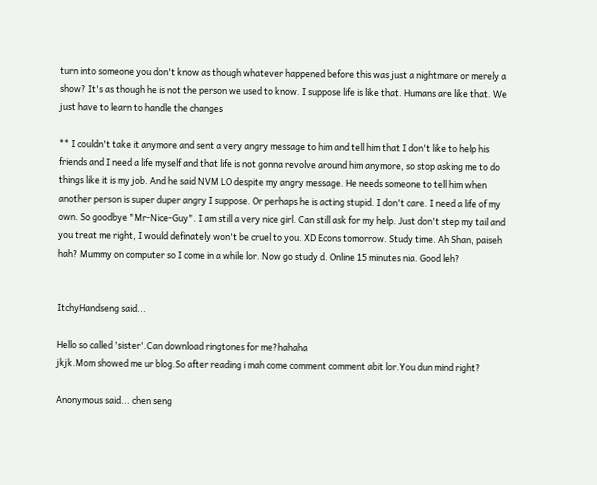turn into someone you don't know as though whatever happened before this was just a nightmare or merely a show? It's as though he is not the person we used to know. I suppose life is like that. Humans are like that. We just have to learn to handle the changes

** I couldn't take it anymore and sent a very angry message to him and tell him that I don't like to help his friends and I need a life myself and that life is not gonna revolve around him anymore, so stop asking me to do things like it is my job. And he said NVM LO despite my angry message. He needs someone to tell him when another person is super duper angry I suppose. Or perhaps he is acting stupid. I don't care. I need a life of my own. So goodbye "Mr-Nice-Guy". I am still a very nice girl. Can still ask for my help. Just don't step my tail and you treat me right, I would definately won't be cruel to you. XD Econs tomorrow. Study time. Ah Shan, paiseh hah? Mummy on computer so I come in a while lor. Now go study d. Online 15 minutes nia. Good leh?


ItchyHandseng said...

Hello so called 'sister'.Can download ringtones for me?hahaha
jkjk.Mom showed me ur blog.So after reading i mah come comment comment abit lor.You dun mind right?

Anonymous said... chen seng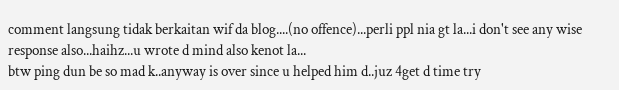comment langsung tidak berkaitan wif da blog....(no offence)...perli ppl nia gt la...i don't see any wise response also...haihz...u wrote d mind also kenot la...
btw ping dun be so mad k..anyway is over since u helped him d..juz 4get d time try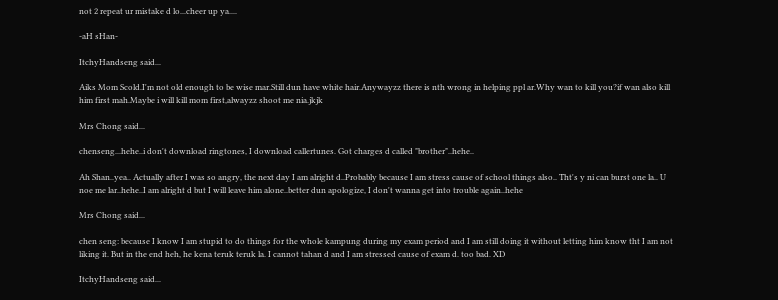not 2 repeat ur mistake d lo...cheer up ya....

-aH sHan-

ItchyHandseng said...

Aiks Mom Scold.I'm not old enough to be wise mar.Still dun have white hair.Anywayzz there is nth wrong in helping ppl ar.Why wan to kill you?if wan also kill him first mah.Maybe i will kill mom first,alwayzz shoot me nia.jkjk

Mrs Chong said...

chenseng...hehe..i don't download ringtones, I download callertunes. Got charges d called "brother"..hehe..

Ah Shan..yea.. Actually after I was so angry, the next day I am alright d..Probably because I am stress cause of school things also.. Tht's y ni can burst one la.. U noe me lar..hehe..I am alright d but I will leave him alone..better dun apologize, I don't wanna get into trouble again..hehe

Mrs Chong said...

chen seng: because I know I am stupid to do things for the whole kampung during my exam period and I am still doing it without letting him know tht I am not liking it. But in the end heh, he kena teruk teruk la. I cannot tahan d and I am stressed cause of exam d. too bad. XD

ItchyHandseng said...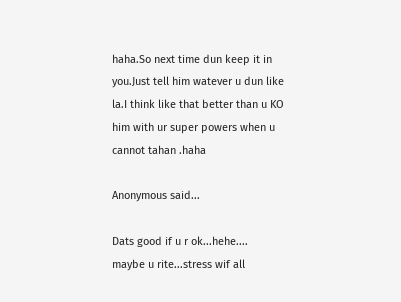haha.So next time dun keep it in you.Just tell him watever u dun like la.I think like that better than u KO him with ur super powers when u cannot tahan .haha

Anonymous said...

Dats good if u r ok...hehe....
maybe u rite...stress wif all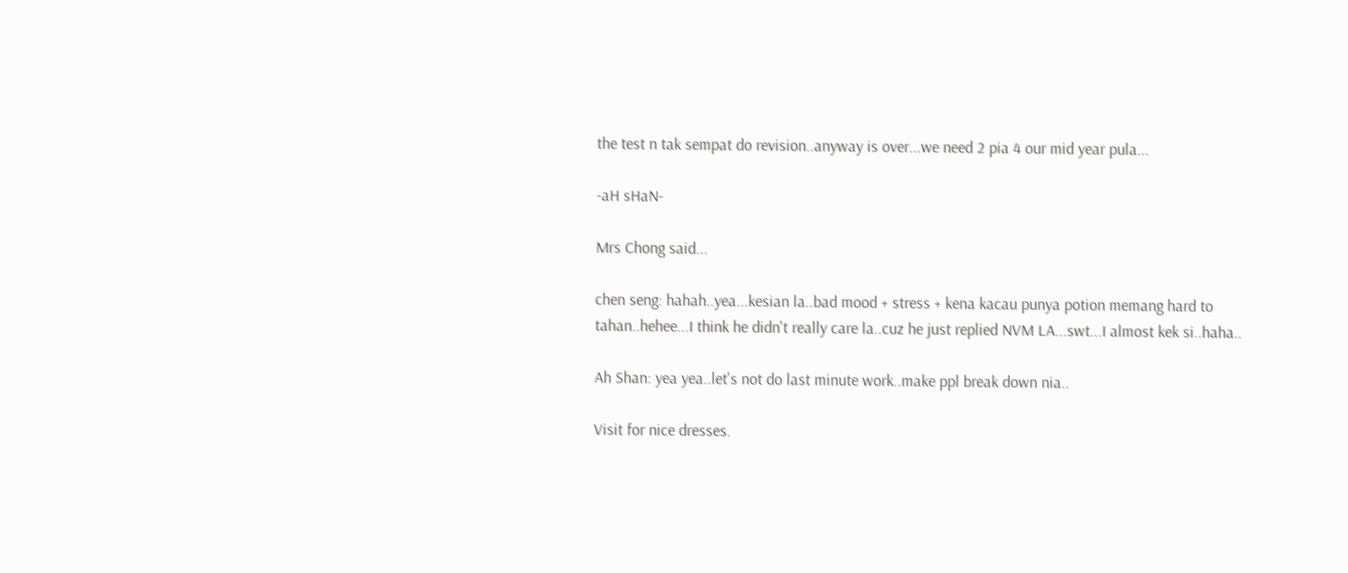the test n tak sempat do revision..anyway is over...we need 2 pia 4 our mid year pula...

-aH sHaN-

Mrs Chong said...

chen seng: hahah..yea...kesian la..bad mood + stress + kena kacau punya potion memang hard to tahan..hehee...I think he didn't really care la..cuz he just replied NVM LA...swt...I almost kek si..haha..

Ah Shan: yea yea..let's not do last minute work..make ppl break down nia..

Visit for nice dresses.